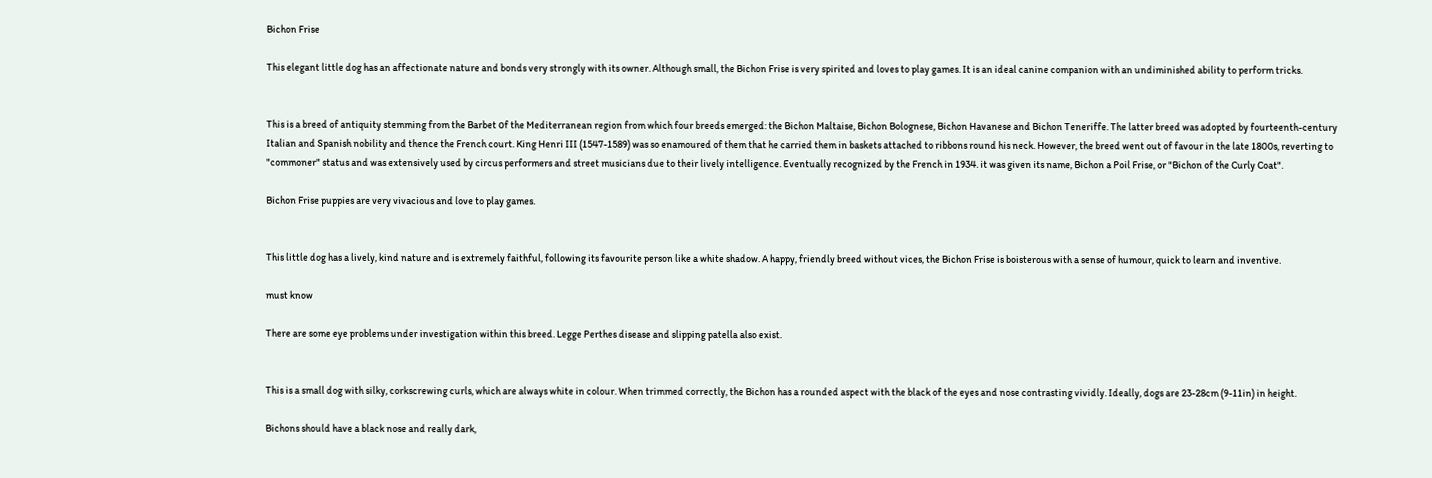Bichon Frise

This elegant little dog has an affectionate nature and bonds very strongly with its owner. Although small, the Bichon Frise is very spirited and loves to play games. It is an ideal canine companion with an undiminished ability to perform tricks.


This is a breed of antiquity stemming from the Barbet оf the Mediterranean region from which four breeds emerged: the Bichon Maltaise, Bichon Bolognese, Bichon Havanese and Bichon Teneriffe. The latter breed was adopted by fourteenth-century Italian and Spanish nobility and thence the French court. King Henri III (1547-1589) was so enamoured of them that he carried them in baskets attached to ribbons round his neck. However, the breed went out of favour in the late 1800s, reverting to "commoner" status and was extensively used by circus performers and street musicians due to their lively intelligence. Eventually recognized by the French in 1934. it was given its name, Bichon a Poil Frise, or "Bichon of the Curly Coat".

Bichon Frise puppies are very vivacious and love to play games.


This little dog has a lively, kind nature and is extremely faithful, following its favourite person like a white shadow. A happy, friendly breed without vices, the Bichon Frise is boisterous with a sense of humour, quick to learn and inventive.

must know

There are some eye problems under investigation within this breed. Legge Perthes disease and slipping patella also exist.


This is a small dog with silky, corkscrewing curls, which are always white in colour. When trimmed correctly, the Bichon has a rounded aspect with the black of the eyes and nose contrasting vividly. Ideally, dogs are 23-28cm (9-11in) in height.

Bichons should have a black nose and really dark,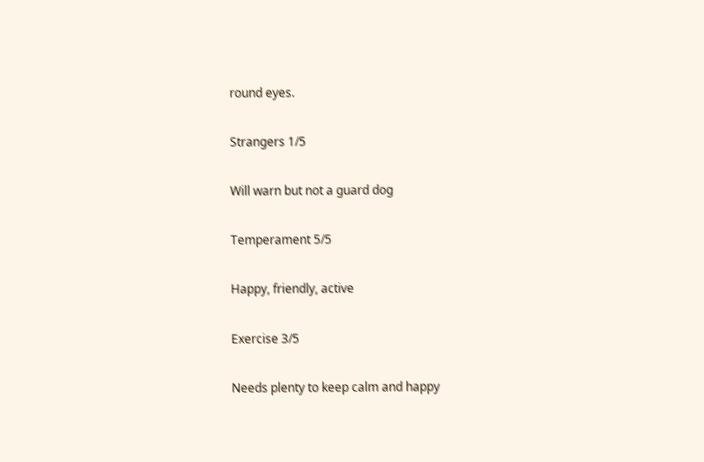round eyes.

Strangers 1/5

Will warn but not a guard dog

Temperament 5/5

Happy, friendly, active

Exercise 3/5

Needs plenty to keep calm and happy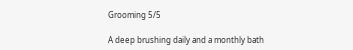Grooming 5/5

A deep brushing daily and a monthly bath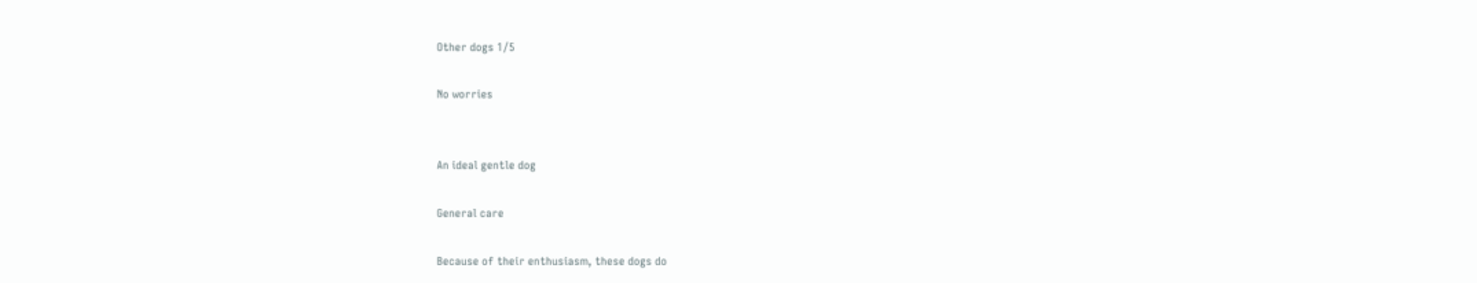Other dogs 1/5

No worries


An ideal gentle dog

General care

Because of their enthusiasm, these dogs do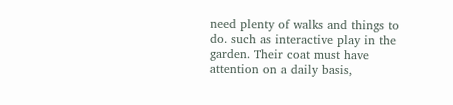need plenty of walks and things to do. such as interactive play in the garden. Their coat must have attention on a daily basis,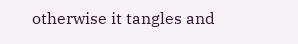otherwise it tangles and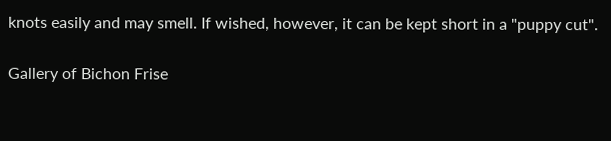knots easily and may smell. If wished, however, it can be kept short in a "puppy cut".

Gallery of Bichon Frise